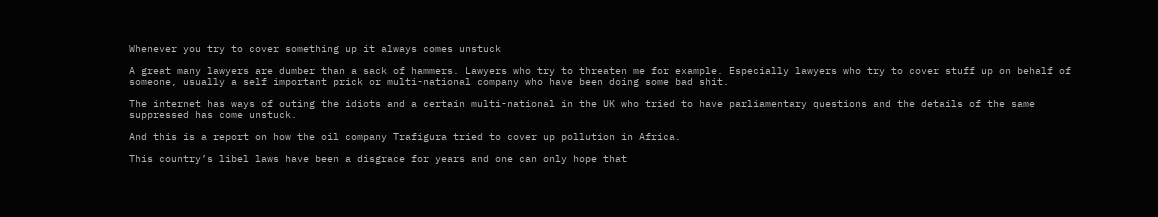Whenever you try to cover something up it always comes unstuck

A great many lawyers are dumber than a sack of hammers. Lawyers who try to threaten me for example. Especially lawyers who try to cover stuff up on behalf of someone, usually a self important prick or multi-national company who have been doing some bad shit.

The internet has ways of outing the idiots and a certain multi-national in the UK who tried to have parliamentary questions and the details of the same suppressed has come unstuck.

And this is a report on how the oil company Trafigura tried to cover up pollution in Africa.

This country’s libel laws have been a disgrace for years and one can only hope that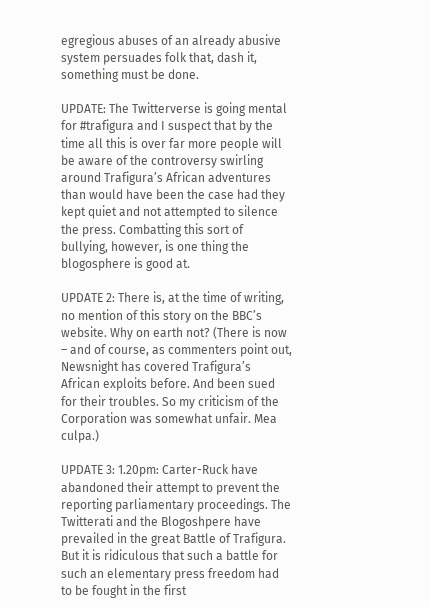egregious abuses of an already abusive system persuades folk that, dash it, something must be done.

UPDATE: The Twitterverse is going mental for #trafigura and I suspect that by the time all this is over far more people will be aware of the controversy swirling around Trafigura’s African adventures than would have been the case had they kept quiet and not attempted to silence the press. Combatting this sort of bullying, however, is one thing the blogosphere is good at.

UPDATE 2: There is, at the time of writing, no mention of this story on the BBC’s website. Why on earth not? (There is now – and of course, as commenters point out, Newsnight has covered Trafigura’s African exploits before. And been sued for their troubles. So my criticism of the Corporation was somewhat unfair. Mea culpa.)

UPDATE 3: 1.20pm: Carter-Ruck have abandoned their attempt to prevent the reporting parliamentary proceedings. The Twitterati and the Blogoshpere have prevailed in the great Battle of Trafigura. But it is ridiculous that such a battle for such an elementary press freedom had to be fought in the first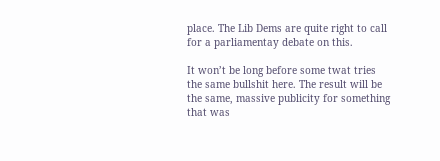place. The Lib Dems are quite right to call for a parliamentay debate on this.

It won’t be long before some twat tries the same bullshit here. The result will be the same, massive publicity for something that was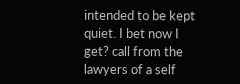intended to be kept quiet. I bet now I get? call from the lawyers of a self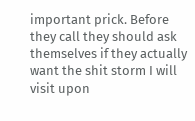important prick. Before they call they should ask themselves if they actually want the shit storm I will visit upon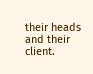their heads and their client.